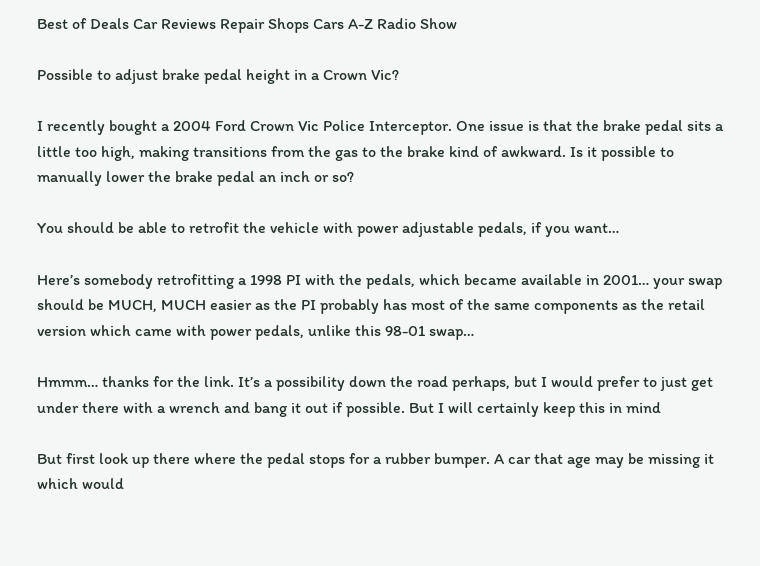Best of Deals Car Reviews Repair Shops Cars A-Z Radio Show

Possible to adjust brake pedal height in a Crown Vic?

I recently bought a 2004 Ford Crown Vic Police Interceptor. One issue is that the brake pedal sits a little too high, making transitions from the gas to the brake kind of awkward. Is it possible to manually lower the brake pedal an inch or so?

You should be able to retrofit the vehicle with power adjustable pedals, if you want…

Here’s somebody retrofitting a 1998 PI with the pedals, which became available in 2001… your swap should be MUCH, MUCH easier as the PI probably has most of the same components as the retail version which came with power pedals, unlike this 98-01 swap…

Hmmm… thanks for the link. It’s a possibility down the road perhaps, but I would prefer to just get under there with a wrench and bang it out if possible. But I will certainly keep this in mind

But first look up there where the pedal stops for a rubber bumper. A car that age may be missing it which would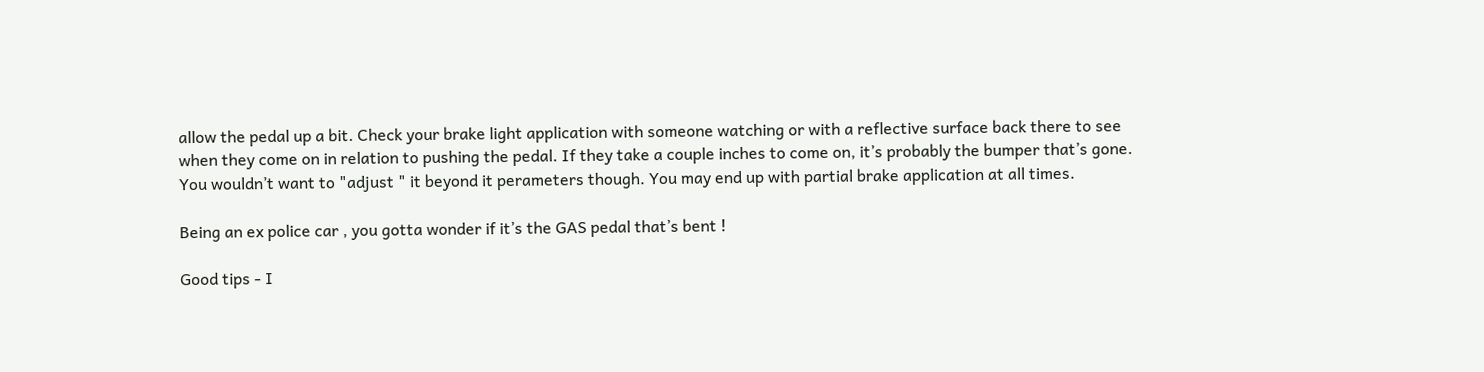allow the pedal up a bit. Check your brake light application with someone watching or with a reflective surface back there to see when they come on in relation to pushing the pedal. If they take a couple inches to come on, it’s probably the bumper that’s gone.
You wouldn’t want to "adjust " it beyond it perameters though. You may end up with partial brake application at all times.

Being an ex police car , you gotta wonder if it’s the GAS pedal that’s bent !

Good tips - I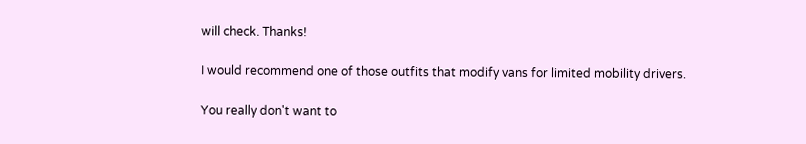will check. Thanks!

I would recommend one of those outfits that modify vans for limited mobility drivers.

You really don't want to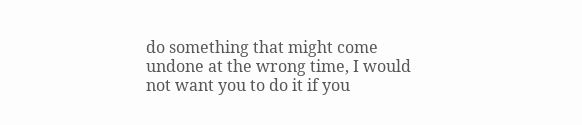do something that might come undone at the wrong time, I would not want you to do it if you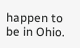happen to be in Ohio.